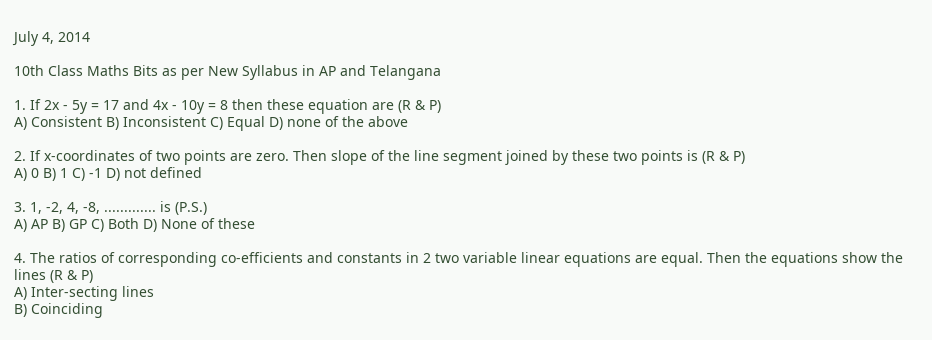July 4, 2014

10th Class Maths Bits as per New Syllabus in AP and Telangana

1. If 2x - 5y = 17 and 4x - 10y = 8 then these equation are (R & P)
A) Consistent B) Inconsistent C) Equal D) none of the above

2. If x-coordinates of two points are zero. Then slope of the line segment joined by these two points is (R & P)
A) 0 B) 1 C) -1 D) not defined

3. 1, -2, 4, -8, ............. is (P.S.)
A) AP B) GP C) Both D) None of these

4. The ratios of corresponding co-efficients and constants in 2 two variable linear equations are equal. Then the equations show the lines (R & P)
A) Inter-secting lines
B) Coinciding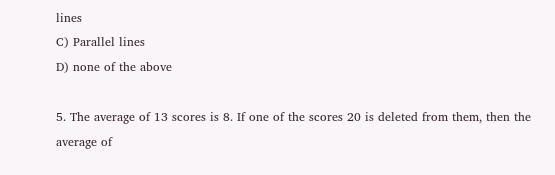lines
C) Parallel lines
D) none of the above

5. The average of 13 scores is 8. If one of the scores 20 is deleted from them, then the average of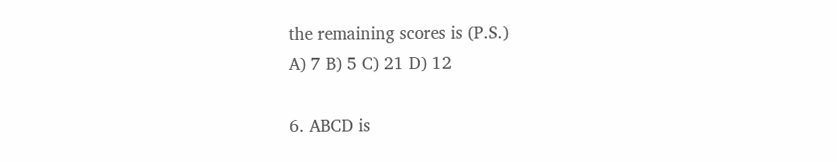the remaining scores is (P.S.)
A) 7 B) 5 C) 21 D) 12

6. ABCD is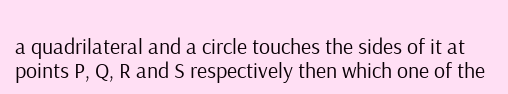a quadrilateral and a circle touches the sides of it at points P, Q, R and S respectively then which one of the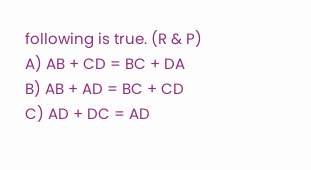following is true. (R & P)
A) AB + CD = BC + DA
B) AB + AD = BC + CD
C) AD + DC = AD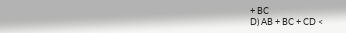+ BC
D) AB + BC + CD <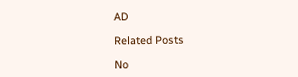AD

Related Posts

No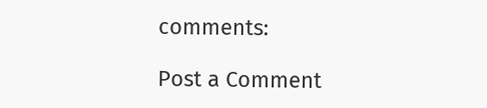comments:

Post a Comment